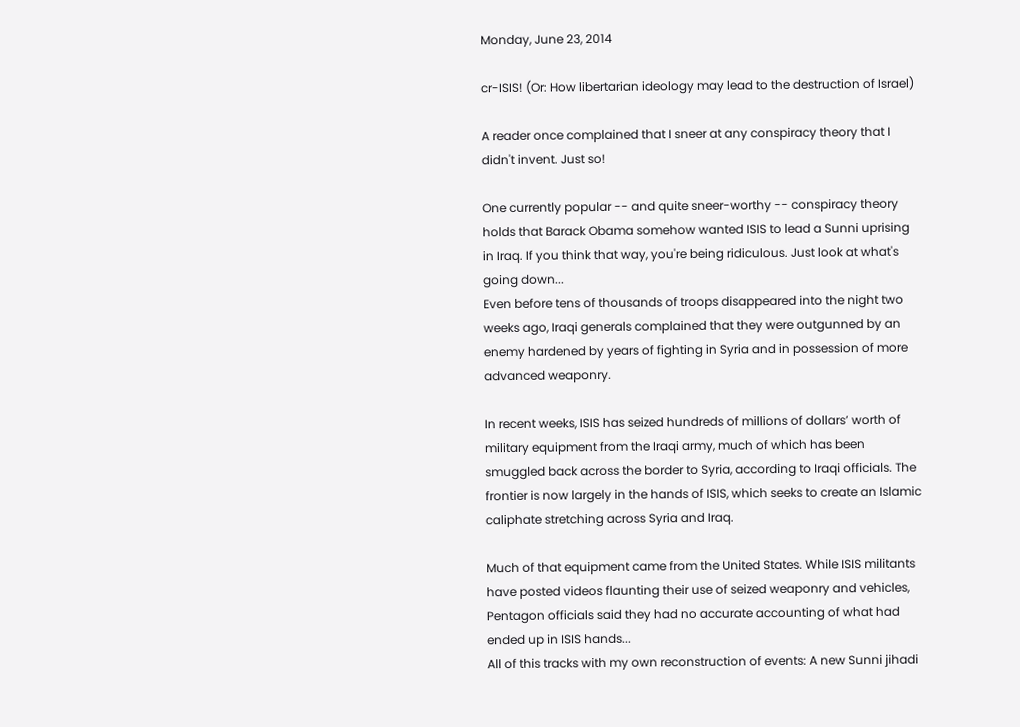Monday, June 23, 2014

cr-ISIS! (Or: How libertarian ideology may lead to the destruction of Israel)

A reader once complained that I sneer at any conspiracy theory that I didn't invent. Just so!

One currently popular -- and quite sneer-worthy -- conspiracy theory holds that Barack Obama somehow wanted ISIS to lead a Sunni uprising in Iraq. If you think that way, you're being ridiculous. Just look at what's going down...
Even before tens of thousands of troops disappeared into the night two weeks ago, Iraqi generals complained that they were outgunned by an enemy hardened by years of fighting in Syria and in possession of more advanced weaponry.

In recent weeks, ISIS has seized hundreds of millions of dollars’ worth of military equipment from the Iraqi army, much of which has been smuggled back across the border to Syria, according to Iraqi officials. The frontier is now largely in the hands of ISIS, which seeks to create an Islamic caliphate stretching across Syria and Iraq.

Much of that equipment came from the United States. While ISIS militants have posted videos flaunting their use of seized weaponry and vehicles, Pentagon officials said they had no accurate accounting of what had ended up in ISIS hands...
All of this tracks with my own reconstruction of events: A new Sunni jihadi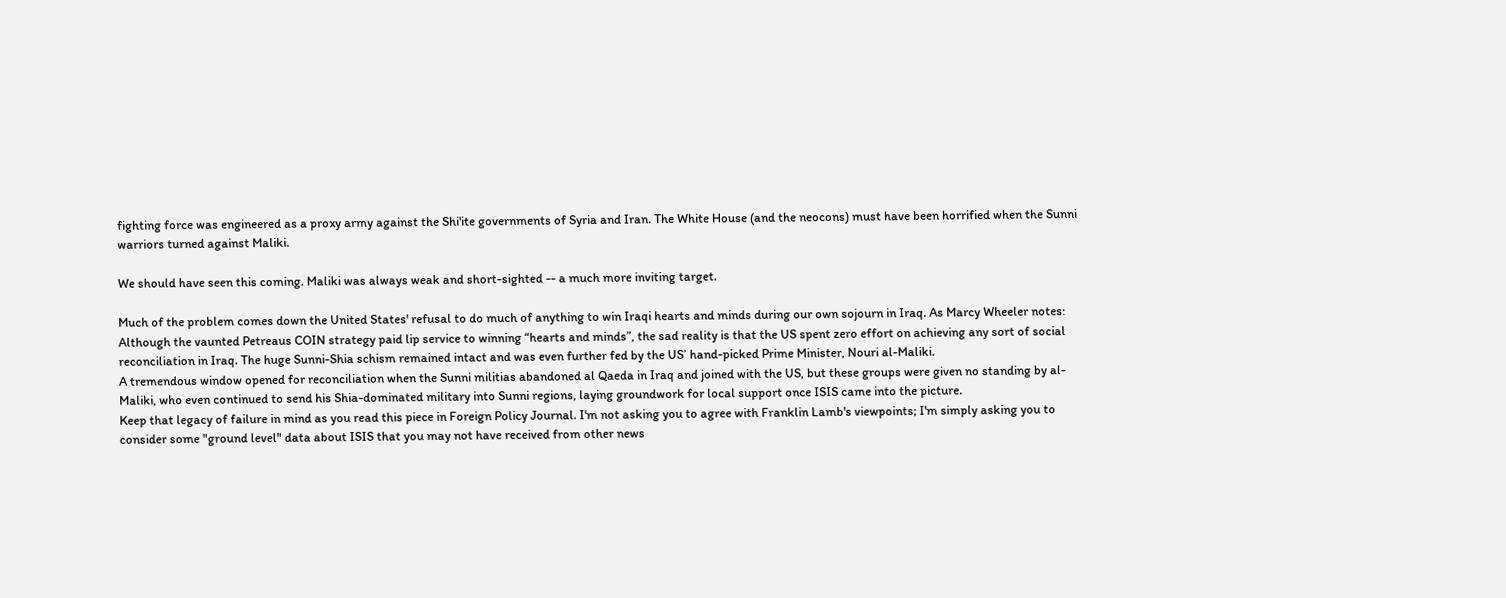fighting force was engineered as a proxy army against the Shi'ite governments of Syria and Iran. The White House (and the neocons) must have been horrified when the Sunni warriors turned against Maliki.

We should have seen this coming. Maliki was always weak and short-sighted -- a much more inviting target.

Much of the problem comes down the United States' refusal to do much of anything to win Iraqi hearts and minds during our own sojourn in Iraq. As Marcy Wheeler notes:
Although the vaunted Petreaus COIN strategy paid lip service to winning “hearts and minds”, the sad reality is that the US spent zero effort on achieving any sort of social reconciliation in Iraq. The huge Sunni-Shia schism remained intact and was even further fed by the US’ hand-picked Prime Minister, Nouri al-Maliki.
A tremendous window opened for reconciliation when the Sunni militias abandoned al Qaeda in Iraq and joined with the US, but these groups were given no standing by al-Maliki, who even continued to send his Shia-dominated military into Sunni regions, laying groundwork for local support once ISIS came into the picture.
Keep that legacy of failure in mind as you read this piece in Foreign Policy Journal. I'm not asking you to agree with Franklin Lamb's viewpoints; I'm simply asking you to consider some "ground level" data about ISIS that you may not have received from other news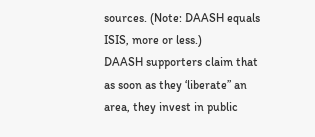sources. (Note: DAASH equals ISIS, more or less.)
DAASH supporters claim that as soon as they ‘liberate” an area, they invest in public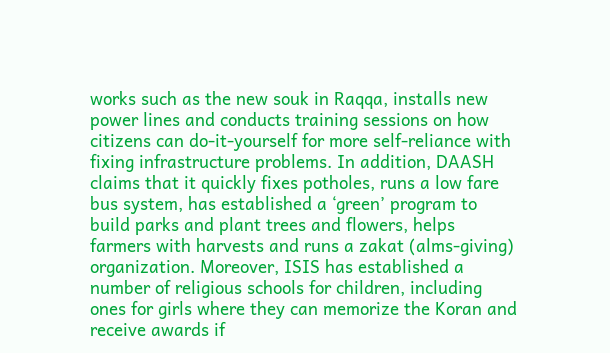works such as the new souk in Raqqa, installs new power lines and conducts training sessions on how citizens can do-it-yourself for more self-reliance with fixing infrastructure problems. In addition, DAASH claims that it quickly fixes potholes, runs a low fare bus system, has established a ‘green’ program to build parks and plant trees and flowers, helps farmers with harvests and runs a zakat (alms-giving) organization. Moreover, ISIS has established a number of religious schools for children, including ones for girls where they can memorize the Koran and receive awards if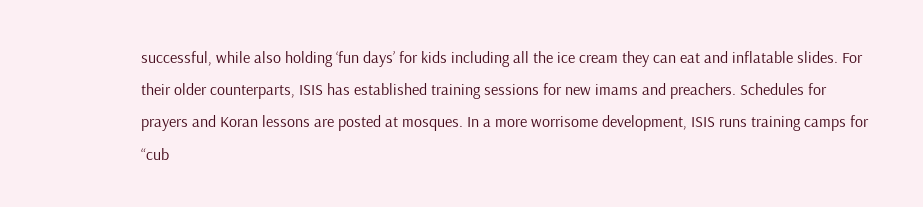successful, while also holding ‘fun days’ for kids including all the ice cream they can eat and inflatable slides. For their older counterparts, ISIS has established training sessions for new imams and preachers. Schedules for prayers and Koran lessons are posted at mosques. In a more worrisome development, ISIS runs training camps for “cub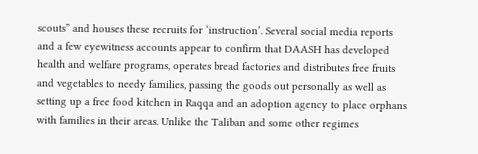scouts” and houses these recruits for ‘instruction’. Several social media reports and a few eyewitness accounts appear to confirm that DAASH has developed health and welfare programs, operates bread factories and distributes free fruits and vegetables to needy families, passing the goods out personally as well as setting up a free food kitchen in Raqqa and an adoption agency to place orphans with families in their areas. Unlike the Taliban and some other regimes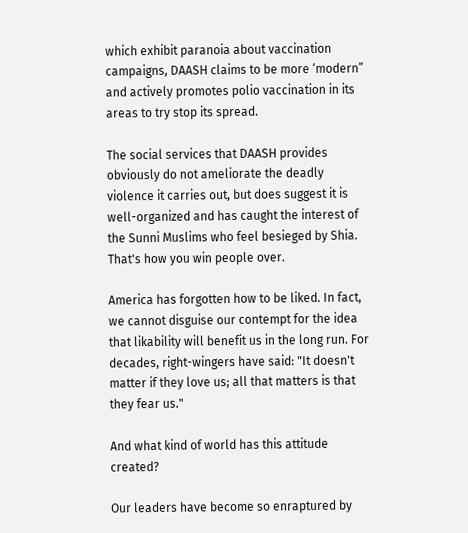which exhibit paranoia about vaccination campaigns, DAASH claims to be more ‘modern” and actively promotes polio vaccination in its areas to try stop its spread.

The social services that DAASH provides obviously do not ameliorate the deadly violence it carries out, but does suggest it is well-organized and has caught the interest of the Sunni Muslims who feel besieged by Shia.
That's how you win people over.

America has forgotten how to be liked. In fact, we cannot disguise our contempt for the idea that likability will benefit us in the long run. For decades, right-wingers have said: "It doesn't matter if they love us; all that matters is that they fear us."

And what kind of world has this attitude created?

Our leaders have become so enraptured by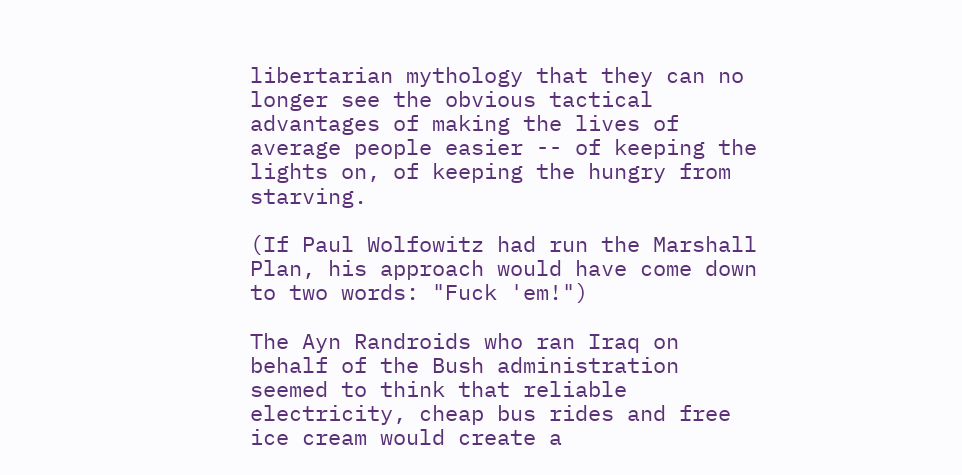libertarian mythology that they can no longer see the obvious tactical advantages of making the lives of average people easier -- of keeping the lights on, of keeping the hungry from starving.

(If Paul Wolfowitz had run the Marshall Plan, his approach would have come down to two words: "Fuck 'em!")

The Ayn Randroids who ran Iraq on behalf of the Bush administration seemed to think that reliable electricity, cheap bus rides and free ice cream would create a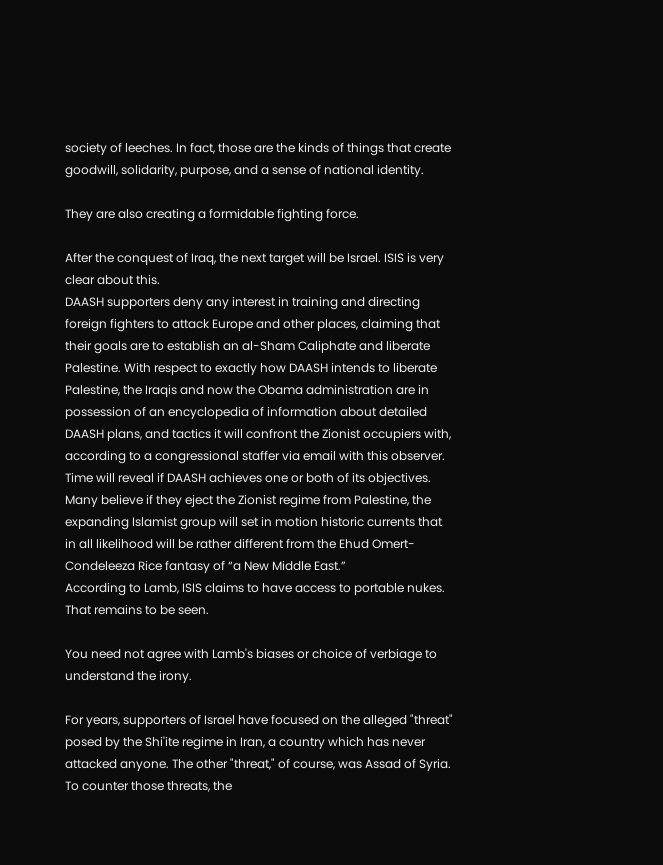society of leeches. In fact, those are the kinds of things that create goodwill, solidarity, purpose, and a sense of national identity.

They are also creating a formidable fighting force.

After the conquest of Iraq, the next target will be Israel. ISIS is very clear about this.
DAASH supporters deny any interest in training and directing foreign fighters to attack Europe and other places, claiming that their goals are to establish an al-Sham Caliphate and liberate Palestine. With respect to exactly how DAASH intends to liberate Palestine, the Iraqis and now the Obama administration are in possession of an encyclopedia of information about detailed DAASH plans, and tactics it will confront the Zionist occupiers with, according to a congressional staffer via email with this observer.
Time will reveal if DAASH achieves one or both of its objectives. Many believe if they eject the Zionist regime from Palestine, the expanding Islamist group will set in motion historic currents that in all likelihood will be rather different from the Ehud Omert-Condeleeza Rice fantasy of “a New Middle East.”
According to Lamb, ISIS claims to have access to portable nukes. That remains to be seen.

You need not agree with Lamb's biases or choice of verbiage to understand the irony.

For years, supporters of Israel have focused on the alleged "threat" posed by the Shi'ite regime in Iran, a country which has never attacked anyone. The other "threat," of course, was Assad of Syria. To counter those threats, the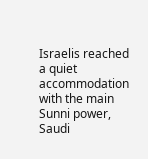Israelis reached a quiet accommodation with the main Sunni power, Saudi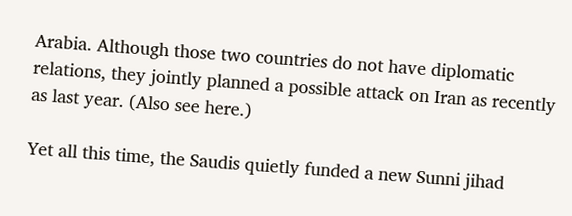Arabia. Although those two countries do not have diplomatic relations, they jointly planned a possible attack on Iran as recently as last year. (Also see here.)

Yet all this time, the Saudis quietly funded a new Sunni jihad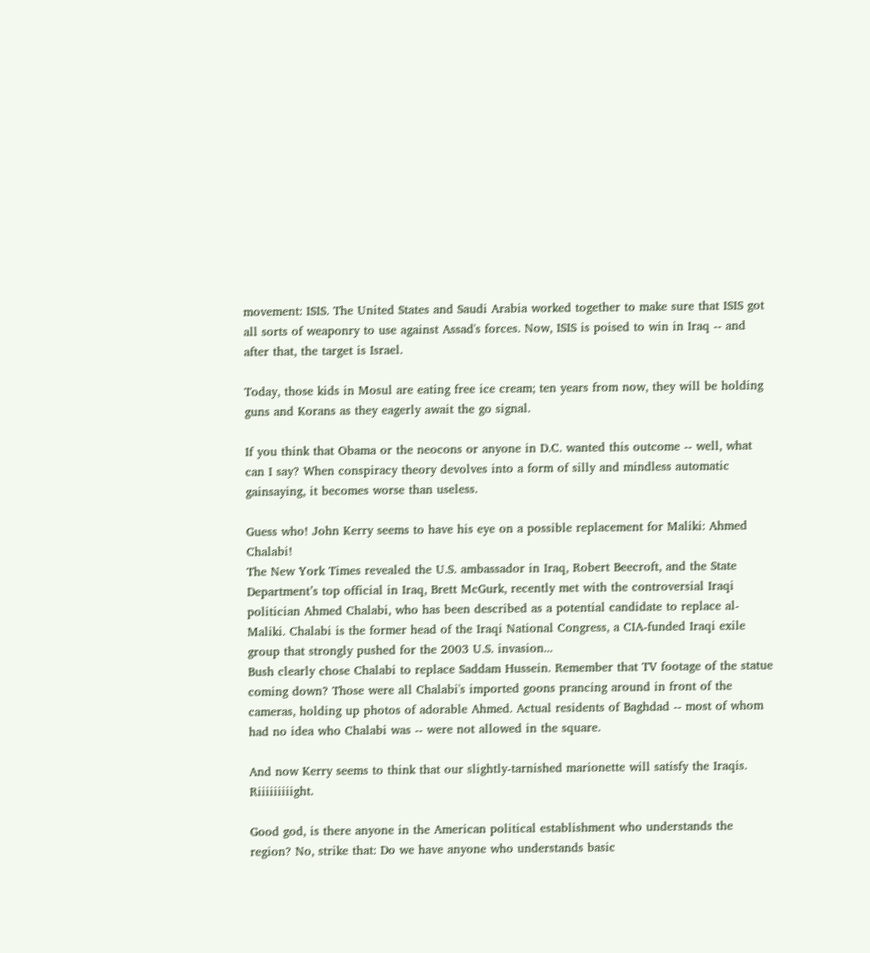movement: ISIS. The United States and Saudi Arabia worked together to make sure that ISIS got all sorts of weaponry to use against Assad's forces. Now, ISIS is poised to win in Iraq -- and after that, the target is Israel.

Today, those kids in Mosul are eating free ice cream; ten years from now, they will be holding guns and Korans as they eagerly await the go signal.

If you think that Obama or the neocons or anyone in D.C. wanted this outcome -- well, what can I say? When conspiracy theory devolves into a form of silly and mindless automatic gainsaying, it becomes worse than useless.

Guess who! John Kerry seems to have his eye on a possible replacement for Maliki: Ahmed Chalabi!
The New York Times revealed the U.S. ambassador in Iraq, Robert Beecroft, and the State Department’s top official in Iraq, Brett McGurk, recently met with the controversial Iraqi politician Ahmed Chalabi, who has been described as a potential candidate to replace al-Maliki. Chalabi is the former head of the Iraqi National Congress, a CIA-funded Iraqi exile group that strongly pushed for the 2003 U.S. invasion...
Bush clearly chose Chalabi to replace Saddam Hussein. Remember that TV footage of the statue coming down? Those were all Chalabi's imported goons prancing around in front of the cameras, holding up photos of adorable Ahmed. Actual residents of Baghdad -- most of whom had no idea who Chalabi was -- were not allowed in the square.

And now Kerry seems to think that our slightly-tarnished marionette will satisfy the Iraqis. Riiiiiiiiight.

Good god, is there anyone in the American political establishment who understands the region? No, strike that: Do we have anyone who understands basic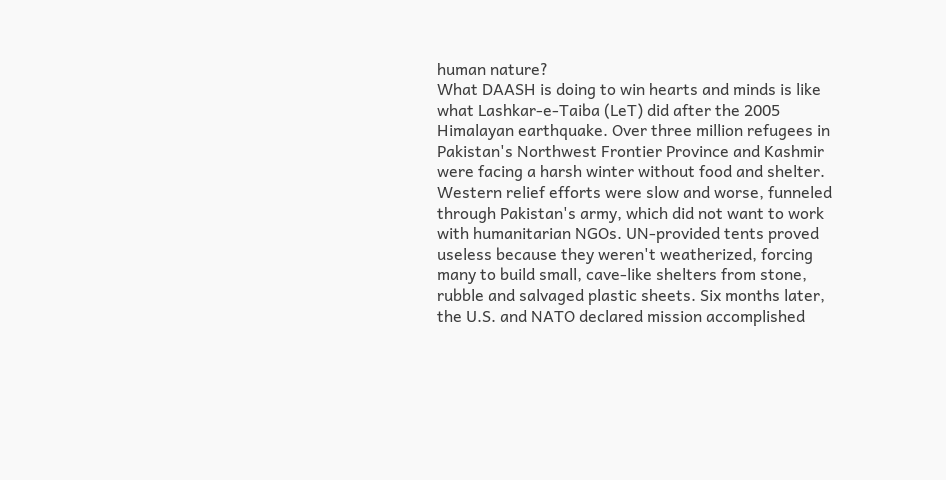human nature?
What DAASH is doing to win hearts and minds is like what Lashkar-e-Taiba (LeT) did after the 2005 Himalayan earthquake. Over three million refugees in Pakistan's Northwest Frontier Province and Kashmir were facing a harsh winter without food and shelter. Western relief efforts were slow and worse, funneled through Pakistan's army, which did not want to work with humanitarian NGOs. UN-provided tents proved useless because they weren't weatherized, forcing many to build small, cave-like shelters from stone, rubble and salvaged plastic sheets. Six months later, the U.S. and NATO declared mission accomplished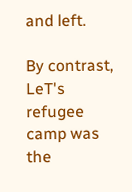and left.

By contrast, LeT's refugee camp was the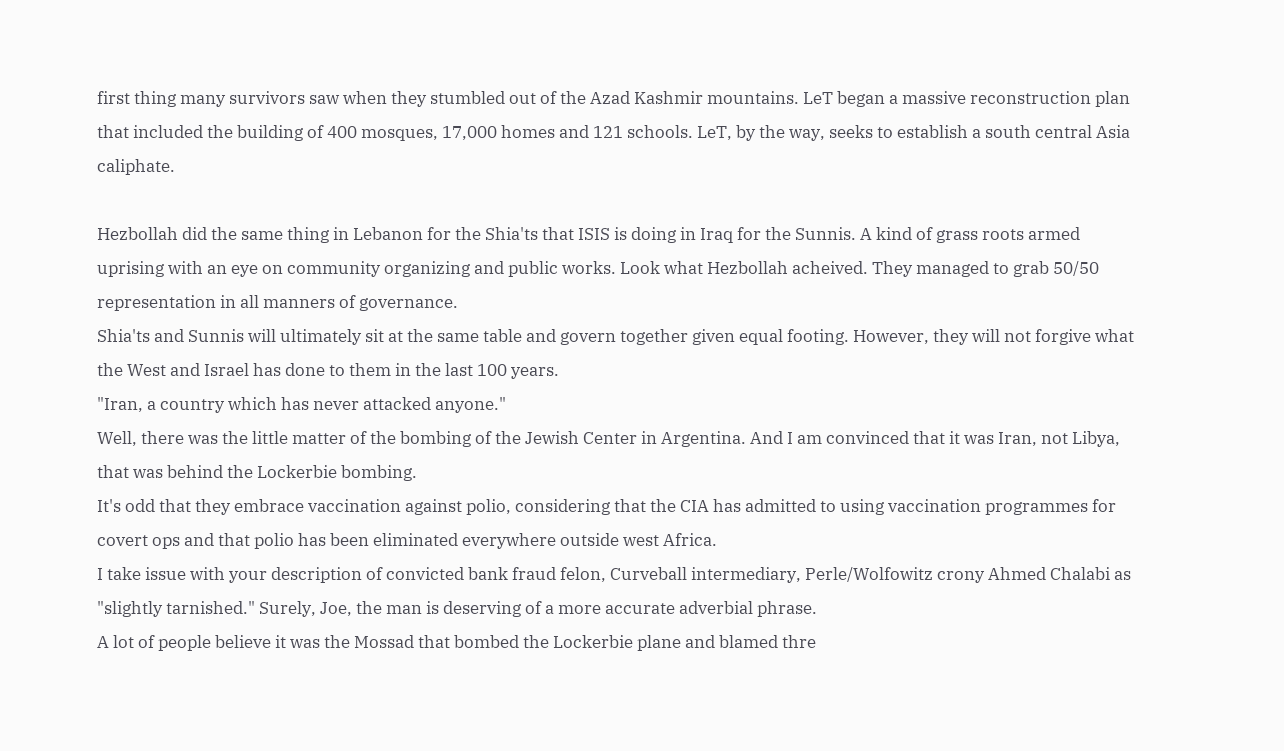first thing many survivors saw when they stumbled out of the Azad Kashmir mountains. LeT began a massive reconstruction plan that included the building of 400 mosques, 17,000 homes and 121 schools. LeT, by the way, seeks to establish a south central Asia caliphate.

Hezbollah did the same thing in Lebanon for the Shia'ts that ISIS is doing in Iraq for the Sunnis. A kind of grass roots armed uprising with an eye on community organizing and public works. Look what Hezbollah acheived. They managed to grab 50/50 representation in all manners of governance.
Shia'ts and Sunnis will ultimately sit at the same table and govern together given equal footing. However, they will not forgive what the West and Israel has done to them in the last 100 years.
"Iran, a country which has never attacked anyone."
Well, there was the little matter of the bombing of the Jewish Center in Argentina. And I am convinced that it was Iran, not Libya, that was behind the Lockerbie bombing.
It's odd that they embrace vaccination against polio, considering that the CIA has admitted to using vaccination programmes for covert ops and that polio has been eliminated everywhere outside west Africa.
I take issue with your description of convicted bank fraud felon, Curveball intermediary, Perle/Wolfowitz crony Ahmed Chalabi as "slightly tarnished." Surely, Joe, the man is deserving of a more accurate adverbial phrase.
A lot of people believe it was the Mossad that bombed the Lockerbie plane and blamed thre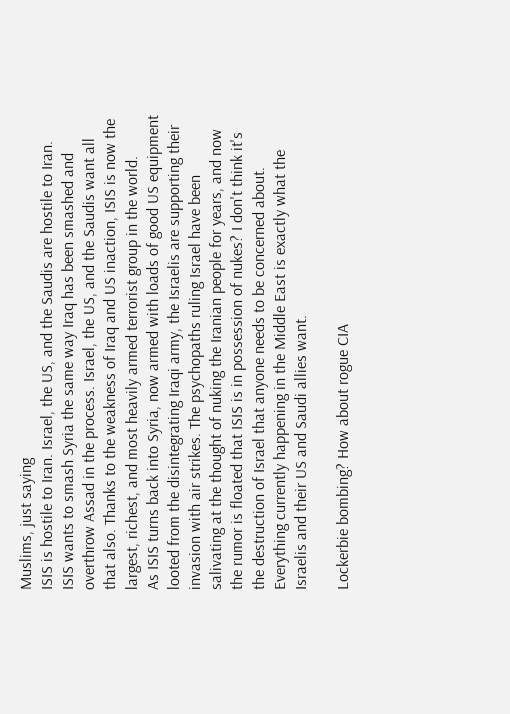Muslims, just saying
ISIS is hostile to Iran. Israel, the US, and the Saudis are hostile to Iran. ISIS wants to smash Syria the same way Iraq has been smashed and overthrow Assad in the process. Israel, the US, and the Saudis want all that also. Thanks to the weakness of Iraq and US inaction, ISIS is now the largest, richest, and most heavily armed terrorist group in the world.
As ISIS turns back into Syria, now armed with loads of good US equipment looted from the disintegrating Iraqi army, the Israelis are supporting their invasion with air strikes. The psychopaths ruling Israel have been salivating at the thought of nuking the Iranian people for years, and now the rumor is floated that ISIS is in possession of nukes? I don't think it's the destruction of Israel that anyone needs to be concerned about. Everything currently happening in the Middle East is exactly what the Israelis and their US and Saudi allies want.

Lockerbie bombing? How about rogue CIA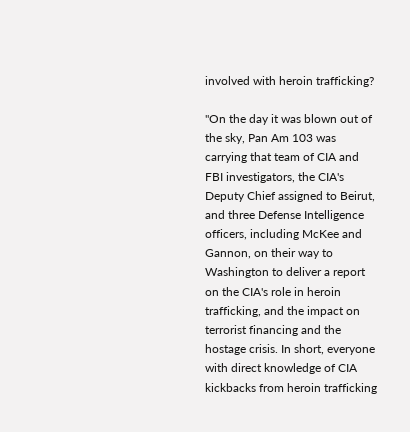involved with heroin trafficking?

"On the day it was blown out of the sky, Pan Am 103 was carrying that team of CIA and FBI investigators, the CIA's Deputy Chief assigned to Beirut, and three Defense Intelligence officers, including McKee and Gannon, on their way to Washington to deliver a report on the CIA's role in heroin trafficking, and the impact on terrorist financing and the hostage crisis. In short, everyone with direct knowledge of CIA kickbacks from heroin trafficking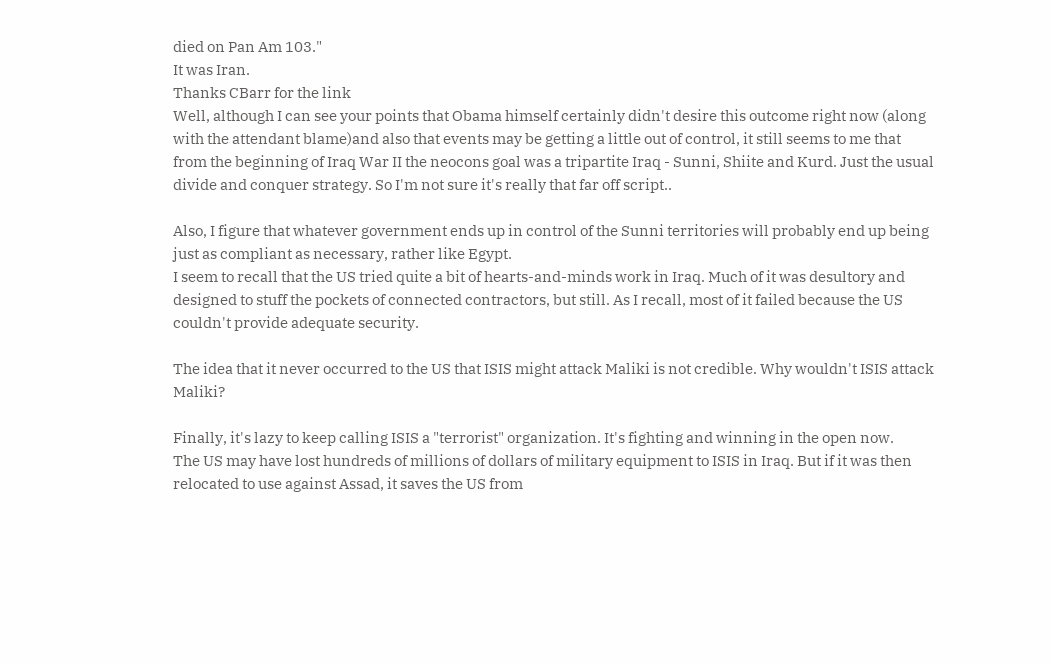died on Pan Am 103."
It was Iran.
Thanks CBarr for the link
Well, although I can see your points that Obama himself certainly didn't desire this outcome right now (along with the attendant blame)and also that events may be getting a little out of control, it still seems to me that from the beginning of Iraq War II the neocons goal was a tripartite Iraq - Sunni, Shiite and Kurd. Just the usual divide and conquer strategy. So I'm not sure it's really that far off script..

Also, I figure that whatever government ends up in control of the Sunni territories will probably end up being just as compliant as necessary, rather like Egypt.
I seem to recall that the US tried quite a bit of hearts-and-minds work in Iraq. Much of it was desultory and designed to stuff the pockets of connected contractors, but still. As I recall, most of it failed because the US couldn't provide adequate security.

The idea that it never occurred to the US that ISIS might attack Maliki is not credible. Why wouldn't ISIS attack Maliki?

Finally, it's lazy to keep calling ISIS a "terrorist" organization. It's fighting and winning in the open now.
The US may have lost hundreds of millions of dollars of military equipment to ISIS in Iraq. But if it was then relocated to use against Assad, it saves the US from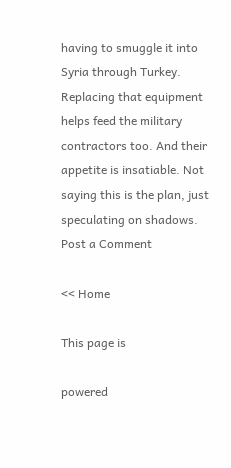having to smuggle it into Syria through Turkey. Replacing that equipment helps feed the military contractors too. And their appetite is insatiable. Not saying this is the plan, just speculating on shadows.
Post a Comment

<< Home

This page is

powered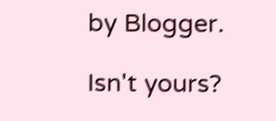by Blogger.

Isn't yours?